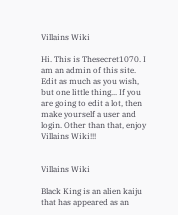Villains Wiki

Hi. This is Thesecret1070. I am an admin of this site. Edit as much as you wish, but one little thing... If you are going to edit a lot, then make yourself a user and login. Other than that, enjoy Villains Wiki!!!


Villains Wiki

Black King is an alien kaiju that has appeared as an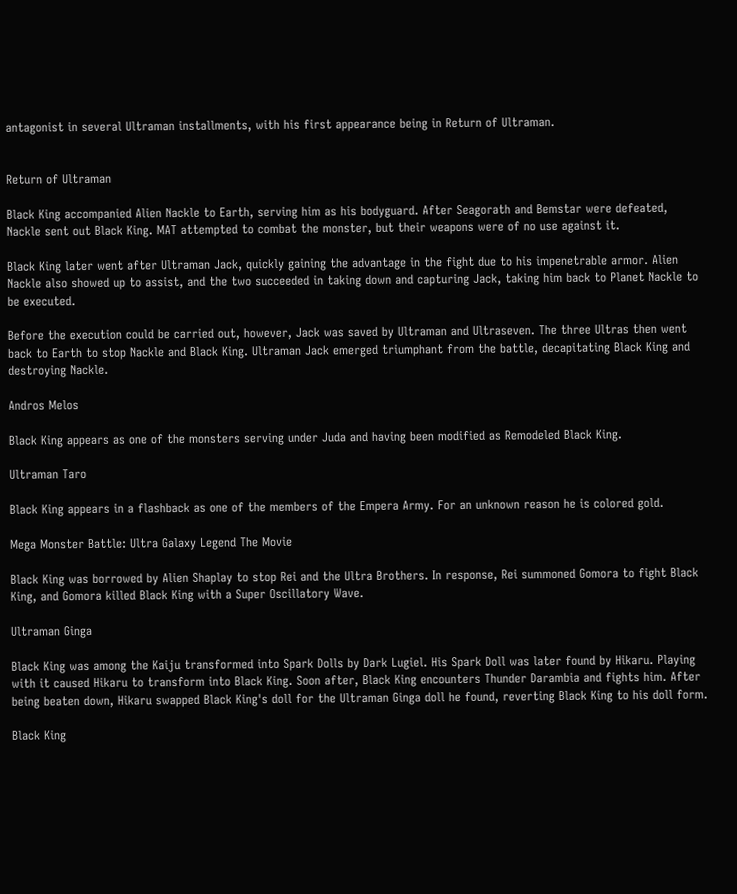antagonist in several Ultraman installments, with his first appearance being in Return of Ultraman.


Return of Ultraman

Black King accompanied Alien Nackle to Earth, serving him as his bodyguard. After Seagorath and Bemstar were defeated, Nackle sent out Black King. MAT attempted to combat the monster, but their weapons were of no use against it.

Black King later went after Ultraman Jack, quickly gaining the advantage in the fight due to his impenetrable armor. Alien Nackle also showed up to assist, and the two succeeded in taking down and capturing Jack, taking him back to Planet Nackle to be executed.

Before the execution could be carried out, however, Jack was saved by Ultraman and Ultraseven. The three Ultras then went back to Earth to stop Nackle and Black King. Ultraman Jack emerged triumphant from the battle, decapitating Black King and destroying Nackle.

Andros Melos

Black King appears as one of the monsters serving under Juda and having been modified as Remodeled Black King.

Ultraman Taro

Black King appears in a flashback as one of the members of the Empera Army. For an unknown reason he is colored gold.

Mega Monster Battle: Ultra Galaxy Legend The Movie

Black King was borrowed by Alien Shaplay to stop Rei and the Ultra Brothers. In response, Rei summoned Gomora to fight Black King, and Gomora killed Black King with a Super Oscillatory Wave.

Ultraman Ginga

Black King was among the Kaiju transformed into Spark Dolls by Dark Lugiel. His Spark Doll was later found by Hikaru. Playing with it caused Hikaru to transform into Black King. Soon after, Black King encounters Thunder Darambia and fights him. After being beaten down, Hikaru swapped Black King's doll for the Ultraman Ginga doll he found, reverting Black King to his doll form.

Black King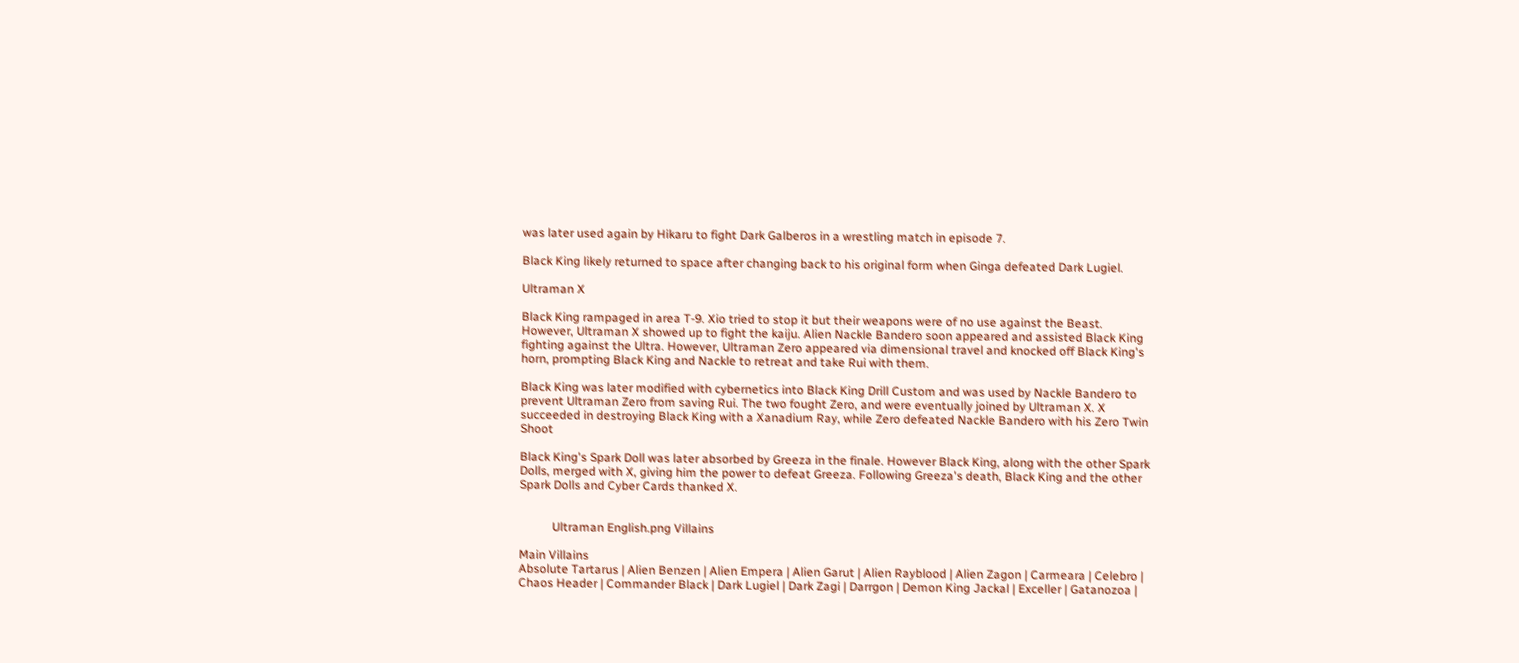was later used again by Hikaru to fight Dark Galberos in a wrestling match in episode 7.

Black King likely returned to space after changing back to his original form when Ginga defeated Dark Lugiel.

Ultraman X

Black King rampaged in area T-9. Xio tried to stop it but their weapons were of no use against the Beast. However, Ultraman X showed up to fight the kaiju. Alien Nackle Bandero soon appeared and assisted Black King fighting against the Ultra. However, Ultraman Zero appeared via dimensional travel and knocked off Black King's horn, prompting Black King and Nackle to retreat and take Rui with them.

Black King was later modified with cybernetics into Black King Drill Custom and was used by Nackle Bandero to prevent Ultraman Zero from saving Rui. The two fought Zero, and were eventually joined by Ultraman X. X succeeded in destroying Black King with a Xanadium Ray, while Zero defeated Nackle Bandero with his Zero Twin Shoot

Black King's Spark Doll was later absorbed by Greeza in the finale. However Black King, along with the other Spark Dolls, merged with X, giving him the power to defeat Greeza. Following Greeza's death, Black King and the other Spark Dolls and Cyber Cards thanked X.


           Ultraman English.png Villains

Main Villains
Absolute Tartarus | Alien Benzen | Alien Empera | Alien Garut | Alien Rayblood | Alien Zagon | Carmeara | Celebro | Chaos Header | Commander Black | Dark Lugiel | Dark Zagi | Darrgon | Demon King Jackal | Exceller | Gatanozoa |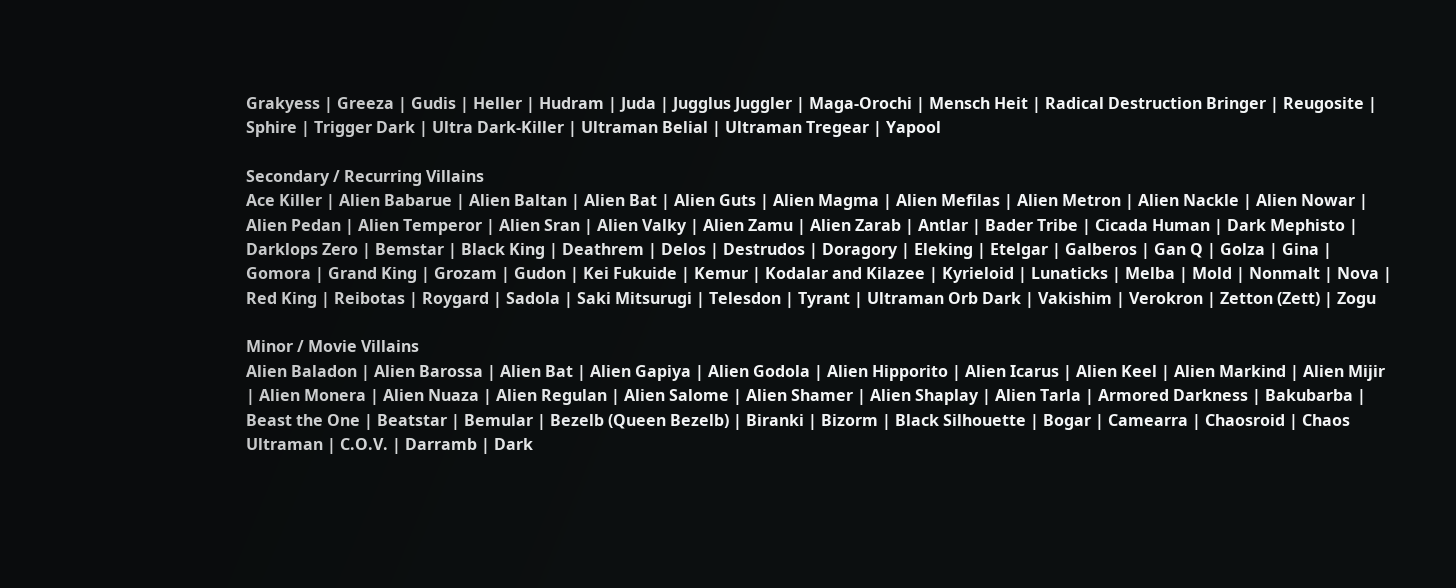Grakyess | Greeza | Gudis | Heller | Hudram | Juda | Jugglus Juggler | Maga-Orochi | Mensch Heit | Radical Destruction Bringer | Reugosite | Sphire | Trigger Dark | Ultra Dark-Killer | Ultraman Belial | Ultraman Tregear | Yapool

Secondary / Recurring Villains
Ace Killer | Alien Babarue | Alien Baltan | Alien Bat | Alien Guts | Alien Magma | Alien Mefilas | Alien Metron | Alien Nackle | Alien Nowar | Alien Pedan | Alien Temperor | Alien Sran | Alien Valky | Alien Zamu | Alien Zarab | Antlar | Bader Tribe | Cicada Human | Dark Mephisto | Darklops Zero | Bemstar | Black King | Deathrem | Delos | Destrudos | Doragory | Eleking | Etelgar | Galberos | Gan Q | Golza | Gina | Gomora | Grand King | Grozam | Gudon | Kei Fukuide | Kemur | Kodalar and Kilazee | Kyrieloid | Lunaticks | Melba | Mold | Nonmalt | Nova | Red King | Reibotas | Roygard | Sadola | Saki Mitsurugi | Telesdon | Tyrant | Ultraman Orb Dark | Vakishim | Verokron | Zetton (Zett) | Zogu

Minor / Movie Villains
Alien Baladon | Alien Barossa | Alien Bat | Alien Gapiya | Alien Godola | Alien Hipporito | Alien Icarus | Alien Keel | Alien Markind | Alien Mijir | Alien Monera | Alien Nuaza | Alien Regulan | Alien Salome | Alien Shamer | Alien Shaplay | Alien Tarla | Armored Darkness | Bakubarba | Beast the One | Beatstar | Bemular | Bezelb (Queen Bezelb) | Biranki | Bizorm | Black Silhouette | Bogar | Camearra | Chaosroid | Chaos Ultraman | C.O.V. | Darramb | Dark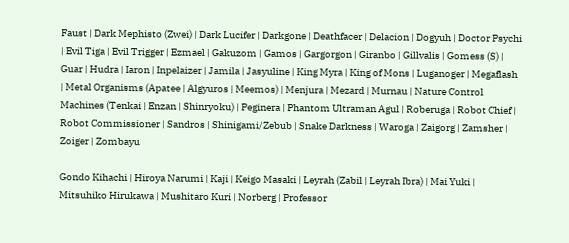Faust | Dark Mephisto (Zwei) | Dark Lucifer | Darkgone | Deathfacer | Delacion | Dogyuh | Doctor Psychi | Evil Tiga | Evil Trigger | Ezmael | Gakuzom | Gamos | Gargorgon | Giranbo | Gillvalis | Gomess (S) | Guar | Hudra | Iaron | Inpelaizer | Jamila | Jasyuline | King Myra | King of Mons | Luganoger | Megaflash | Metal Organisms (Apatee | Algyuros | Meemos) | Menjura | Mezard | Murnau | Nature Control Machines (Tenkai | Enzan | Shinryoku) | Peginera | Phantom Ultraman Agul | Roberuga | Robot Chief | Robot Commissioner | Sandros | Shinigami/Zebub | Snake Darkness | Waroga | Zaigorg | Zamsher | Zoiger | Zombayu

Gondo Kihachi | Hiroya Narumi | Kaji | Keigo Masaki | Leyrah (Zabil | Leyrah Ibra) | Mai Yuki | Mitsuhiko Hirukawa | Mushitaro Kuri | Norberg | Professor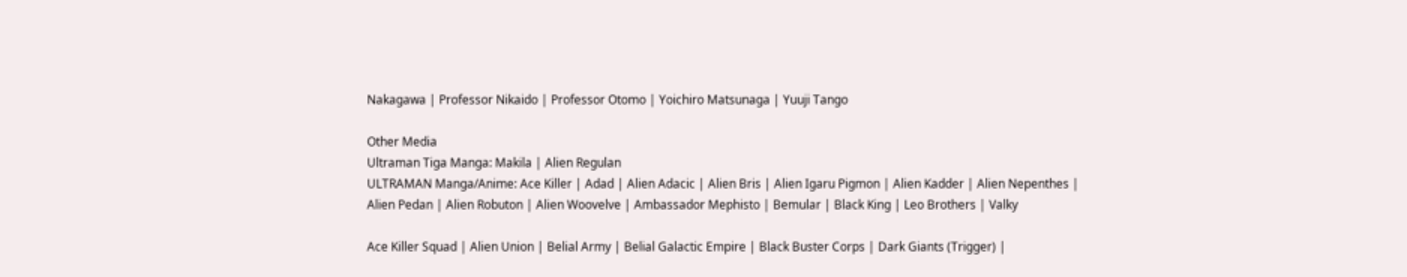Nakagawa | Professor Nikaido | Professor Otomo | Yoichiro Matsunaga | Yuuji Tango

Other Media
Ultraman Tiga Manga: Makila | Alien Regulan
ULTRAMAN Manga/Anime: Ace Killer | Adad | Alien Adacic | Alien Bris | Alien Igaru Pigmon | Alien Kadder | Alien Nepenthes | Alien Pedan | Alien Robuton | Alien Woovelve | Ambassador Mephisto | Bemular | Black King | Leo Brothers | Valky

Ace Killer Squad | Alien Union | Belial Army | Belial Galactic Empire | Black Buster Corps | Dark Giants (Trigger) |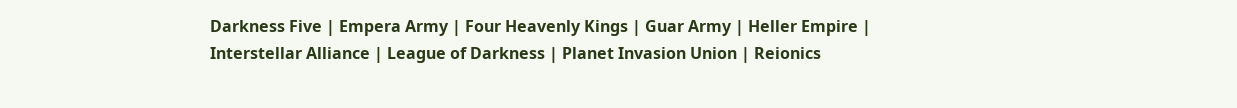Darkness Five | Empera Army | Four Heavenly Kings | Guar Army | Heller Empire | Interstellar Alliance | League of Darkness | Planet Invasion Union | Reionics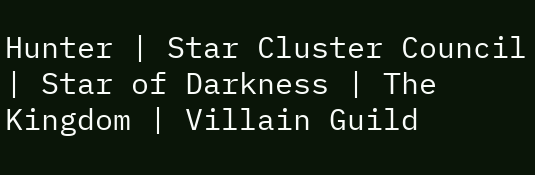Hunter | Star Cluster Council | Star of Darkness | The Kingdom | Villain Guild